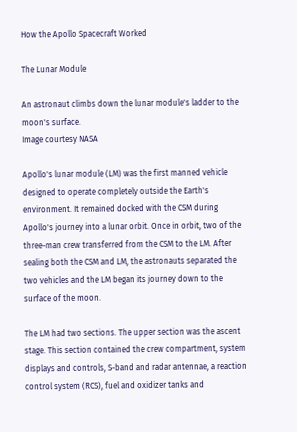How the Apollo Spacecraft Worked

The Lunar Module

An astronaut climbs down the lunar module's ladder to the moon's surface.
Image courtesy NASA

Apollo's lunar module (LM) was the first manned vehicle designed to operate completely outside the Earth's environment. It remained docked with the CSM during Apollo's journey into a lunar orbit. Once in orbit, two of the three-man crew transferred from the CSM to the LM. After sealing both the CSM and LM, the astronauts separated the two vehicles and the LM began its journey down to the surface of the moon.

The LM had two sections. The upper section was the ascent stage. This section contained the crew compartment, system displays and controls, S-band and radar antennae, a reaction control system (RCS), fuel and oxidizer tanks and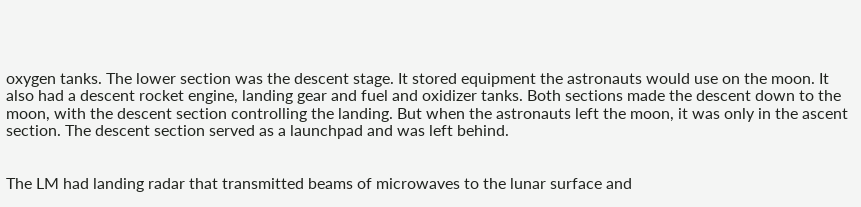oxygen tanks. The lower section was the descent stage. It stored equipment the astronauts would use on the moon. It also had a descent rocket engine, landing gear and fuel and oxidizer tanks. Both sections made the descent down to the moon, with the descent section controlling the landing. But when the astronauts left the moon, it was only in the ascent section. The descent section served as a launchpad and was left behind.


The LM had landing radar that transmitted beams of microwaves to the lunar surface and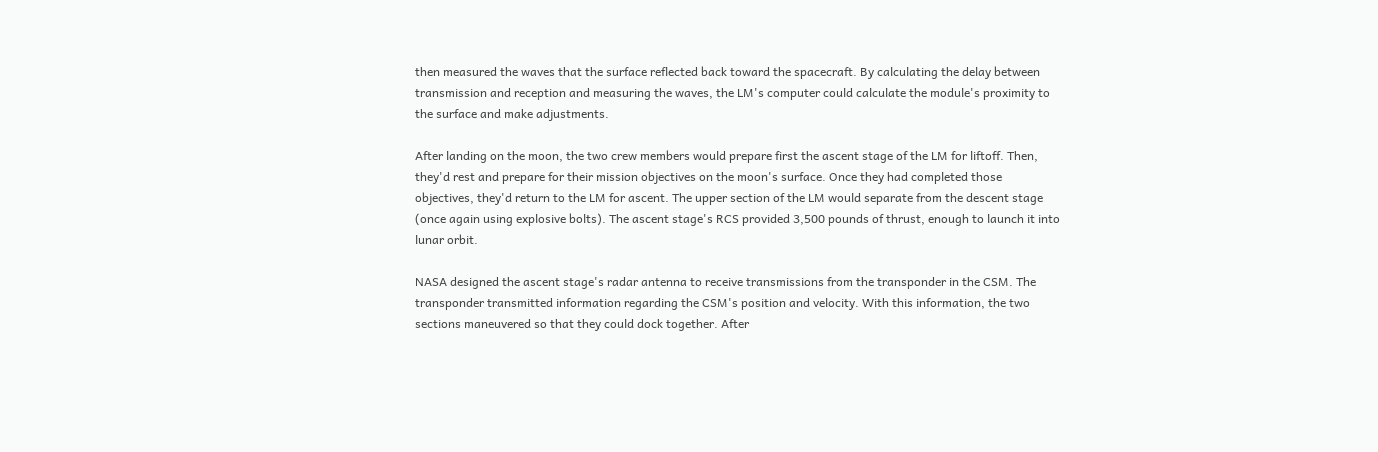then measured the waves that the surface reflected back toward the spacecraft. By calculating the delay between transmission and reception and measuring the waves, the LM's computer could calculate the module's proximity to the surface and make adjustments.

After landing on the moon, the two crew members would prepare first the ascent stage of the LM for liftoff. Then, they'd rest and prepare for their mission objectives on the moon's surface. Once they had completed those objectives, they'd return to the LM for ascent. The upper section of the LM would separate from the descent stage (once again using explosive bolts). The ascent stage's RCS provided 3,500 pounds of thrust, enough to launch it into lunar orbit.

NASA designed the ascent stage's radar antenna to receive transmissions from the transponder in the CSM. The transponder transmitted information regarding the CSM's position and velocity. With this information, the two sections maneuvered so that they could dock together. After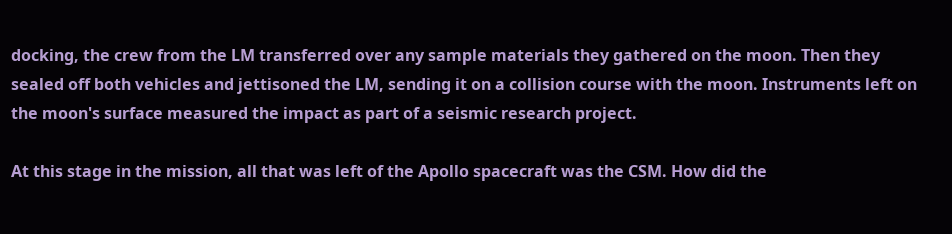docking, the crew from the LM transferred over any sample materials they gathered on the moon. Then they sealed off both vehicles and jettisoned the LM, sending it on a collision course with the moon. Instruments left on the moon's surface measured the impact as part of a seismic research project.

At this stage in the mission, all that was left of the Apollo spacecraft was the CSM. How did the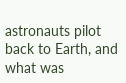astronauts pilot back to Earth, and what was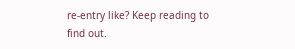re-entry like? Keep reading to find out.